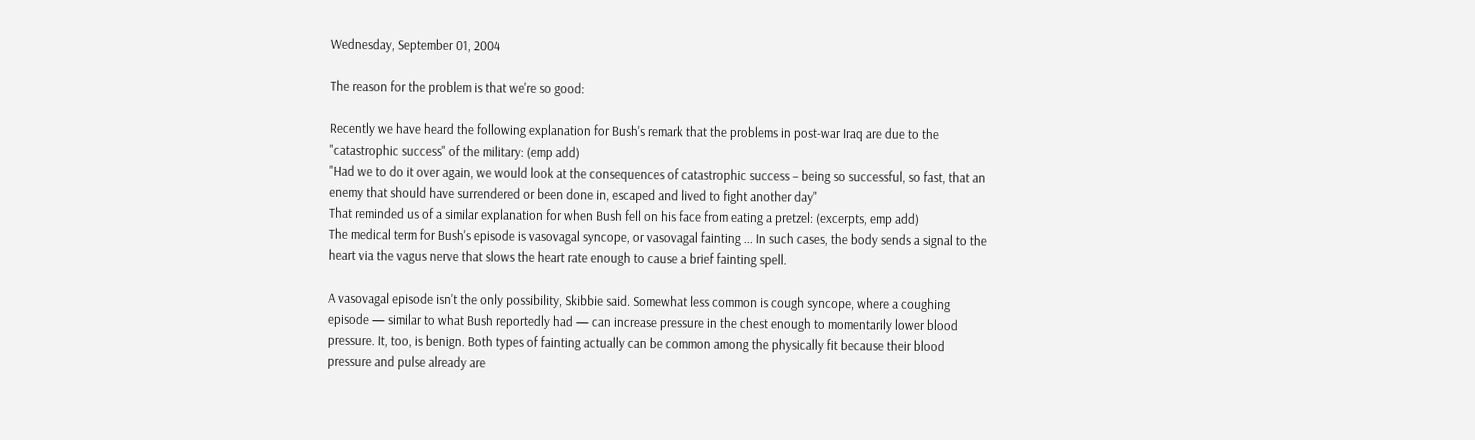Wednesday, September 01, 2004

The reason for the problem is that we're so good:

Recently we have heard the following explanation for Bush's remark that the problems in post-war Iraq are due to the "catastrophic success" of the military: (emp add)
"Had we to do it over again, we would look at the consequences of catastrophic success – being so successful, so fast, that an enemy that should have surrendered or been done in, escaped and lived to fight another day"
That reminded us of a similar explanation for when Bush fell on his face from eating a pretzel: (excerpts, emp add)
The medical term for Bush's episode is vasovagal syncope, or vasovagal fainting ... In such cases, the body sends a signal to the heart via the vagus nerve that slows the heart rate enough to cause a brief fainting spell.

A vasovagal episode isn't the only possibility, Skibbie said. Somewhat less common is cough syncope, where a coughing episode — similar to what Bush reportedly had — can increase pressure in the chest enough to momentarily lower blood pressure. It, too, is benign. Both types of fainting actually can be common among the physically fit because their blood pressure and pulse already are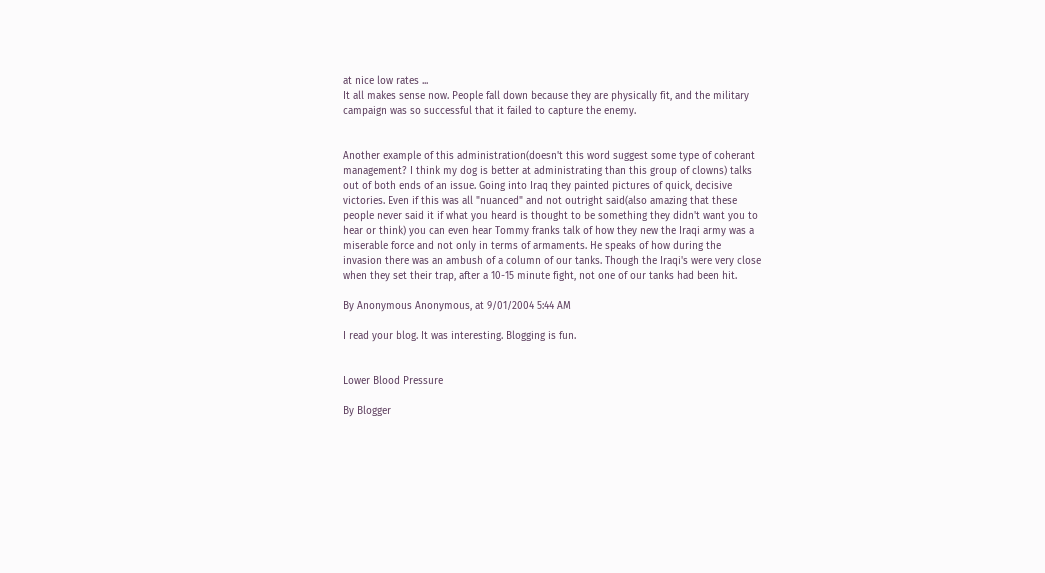at nice low rates ...
It all makes sense now. People fall down because they are physically fit, and the military campaign was so successful that it failed to capture the enemy.


Another example of this administration(doesn't this word suggest some type of coherant management? I think my dog is better at administrating than this group of clowns) talks out of both ends of an issue. Going into Iraq they painted pictures of quick, decisive victories. Even if this was all "nuanced" and not outright said(also amazing that these people never said it if what you heard is thought to be something they didn't want you to hear or think) you can even hear Tommy franks talk of how they new the Iraqi army was a miserable force and not only in terms of armaments. He speaks of how during the invasion there was an ambush of a column of our tanks. Though the Iraqi's were very close when they set their trap, after a 10-15 minute fight, not one of our tanks had been hit.

By Anonymous Anonymous, at 9/01/2004 5:44 AM

I read your blog. It was interesting. Blogging is fun.


Lower Blood Pressure

By Blogger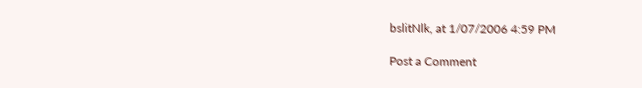bslitNlk, at 1/07/2006 4:59 PM

Post a Comment